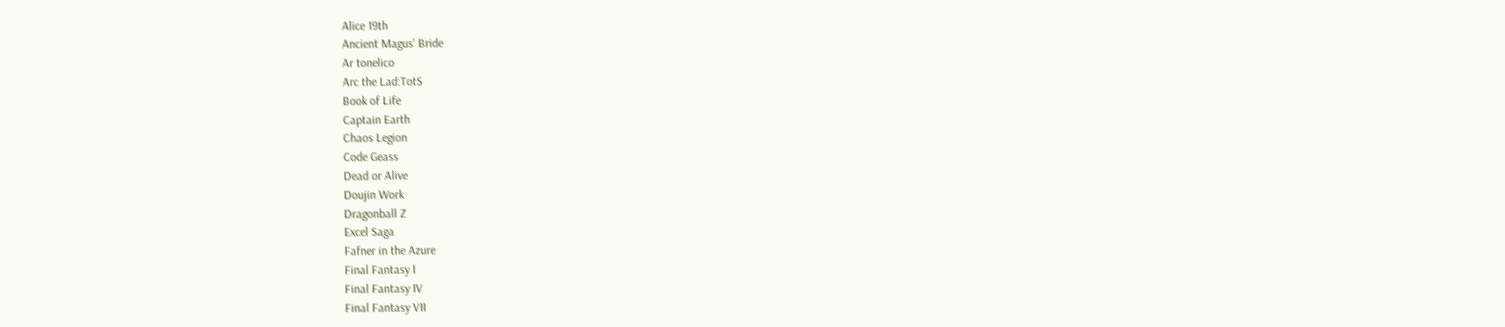Alice 19th
Ancient Magus' Bride
Ar tonelico
Arc the Lad:TotS
Book of Life
Captain Earth
Chaos Legion
Code Geass
Dead or Alive
Doujin Work
Dragonball Z
Excel Saga
Fafner in the Azure
Final Fantasy I
Final Fantasy IV
Final Fantasy VII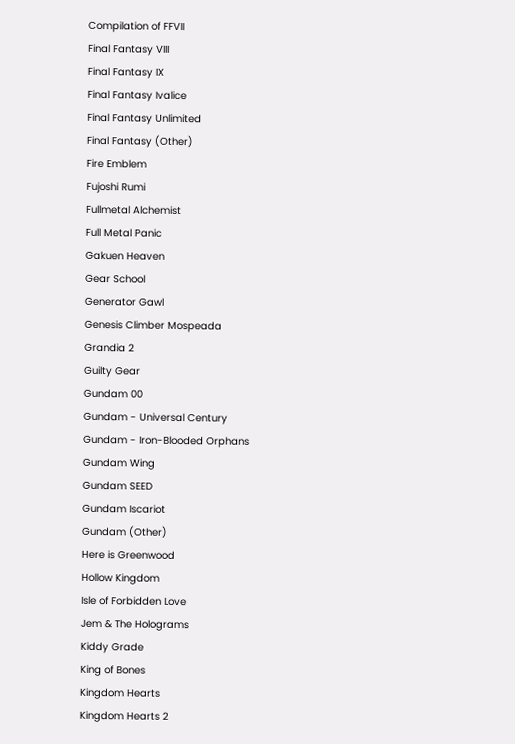Compilation of FFVII
Final Fantasy VIII
Final Fantasy IX
Final Fantasy Ivalice
Final Fantasy Unlimited
Final Fantasy (Other)
Fire Emblem
Fujoshi Rumi
Fullmetal Alchemist
Full Metal Panic
Gakuen Heaven
Gear School
Generator Gawl
Genesis Climber Mospeada
Grandia 2
Guilty Gear
Gundam 00
Gundam - Universal Century
Gundam - Iron-Blooded Orphans
Gundam Wing
Gundam SEED
Gundam Iscariot
Gundam (Other)
Here is Greenwood
Hollow Kingdom
Isle of Forbidden Love
Jem & The Holograms
Kiddy Grade
King of Bones
Kingdom Hearts
Kingdom Hearts 2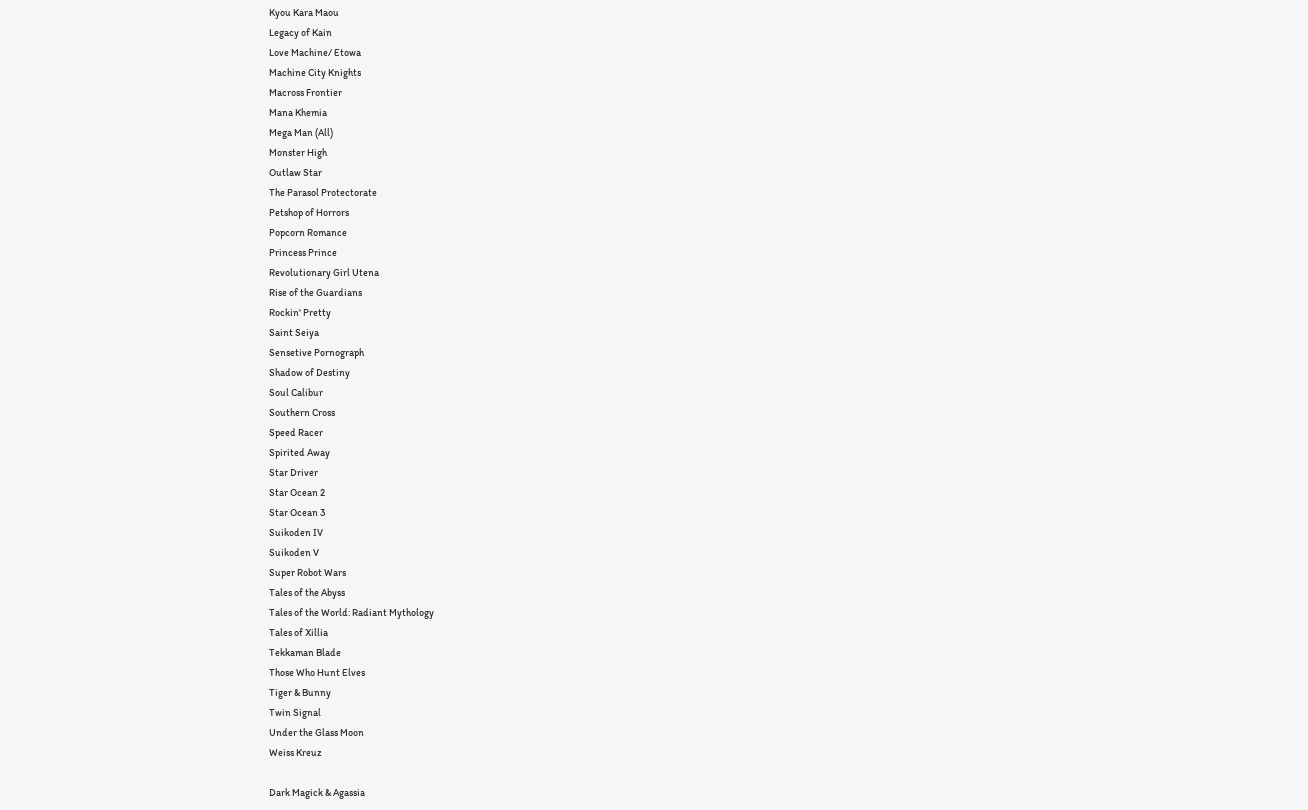Kyou Kara Maou
Legacy of Kain
Love Machine/ Etowa
Machine City Knights
Macross Frontier
Mana Khemia
Mega Man (All)
Monster High
Outlaw Star
The Parasol Protectorate
Petshop of Horrors
Popcorn Romance
Princess Prince
Revolutionary Girl Utena
Rise of the Guardians
Rockin' Pretty
Saint Seiya
Sensetive Pornograph
Shadow of Destiny
Soul Calibur
Southern Cross
Speed Racer
Spirited Away
Star Driver
Star Ocean 2
Star Ocean 3
Suikoden IV
Suikoden V
Super Robot Wars
Tales of the Abyss
Tales of the World: Radiant Mythology
Tales of Xillia
Tekkaman Blade
Those Who Hunt Elves
Tiger & Bunny
Twin Signal
Under the Glass Moon
Weiss Kreuz

Dark Magick & Agassia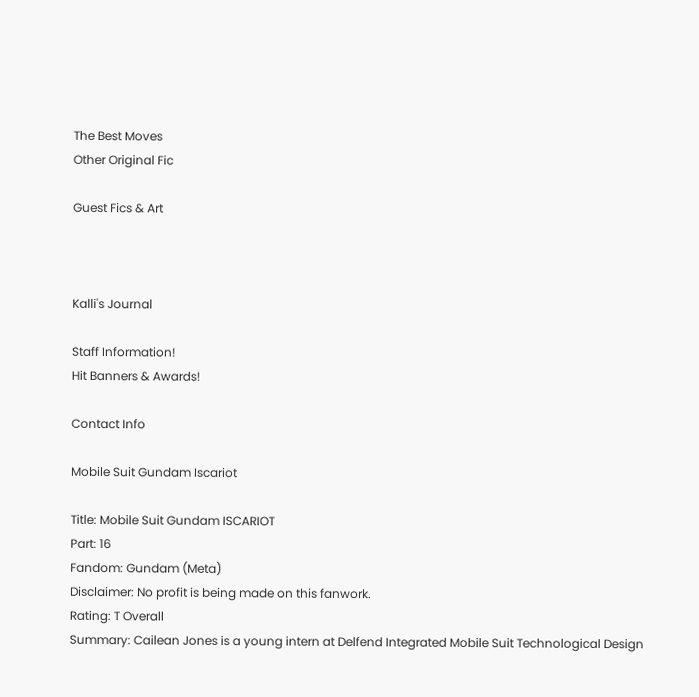The Best Moves
Other Original Fic

Guest Fics & Art



Kalli's Journal

Staff Information!
Hit Banners & Awards!

Contact Info

Mobile Suit Gundam Iscariot

Title: Mobile Suit Gundam ISCARIOT
Part: 16
Fandom: Gundam (Meta)
Disclaimer: No profit is being made on this fanwork.
Rating: T Overall
Summary: Cailean Jones is a young intern at Delfend Integrated Mobile Suit Technological Design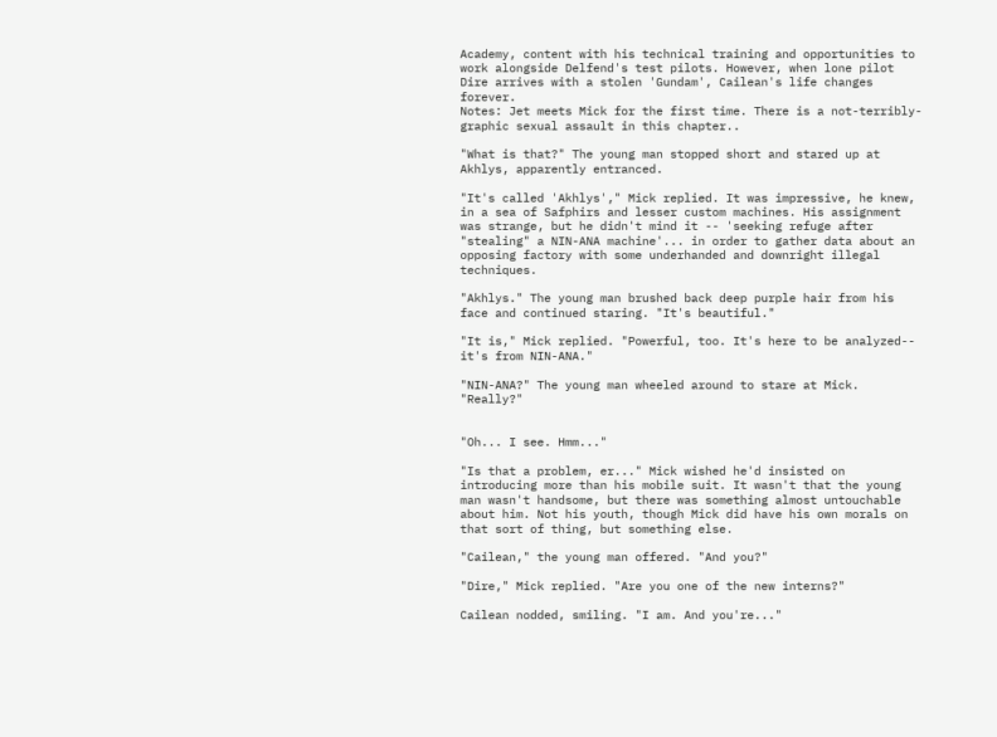Academy, content with his technical training and opportunities to work alongside Delfend's test pilots. However, when lone pilot Dire arrives with a stolen 'Gundam', Cailean's life changes forever.
Notes: Jet meets Mick for the first time. There is a not-terribly-graphic sexual assault in this chapter..

"What is that?" The young man stopped short and stared up at Akhlys, apparently entranced.

"It's called 'Akhlys'," Mick replied. It was impressive, he knew, in a sea of Safphirs and lesser custom machines. His assignment was strange, but he didn't mind it -- 'seeking refuge after "stealing" a NIN-ANA machine'... in order to gather data about an opposing factory with some underhanded and downright illegal techniques.

"Akhlys." The young man brushed back deep purple hair from his face and continued staring. "It's beautiful."

"It is," Mick replied. "Powerful, too. It's here to be analyzed-- it's from NIN-ANA."

"NIN-ANA?" The young man wheeled around to stare at Mick. "Really?"


"Oh... I see. Hmm..."

"Is that a problem, er..." Mick wished he'd insisted on introducing more than his mobile suit. It wasn't that the young man wasn't handsome, but there was something almost untouchable about him. Not his youth, though Mick did have his own morals on that sort of thing, but something else.

"Cailean," the young man offered. "And you?"

"Dire," Mick replied. "Are you one of the new interns?"

Cailean nodded, smiling. "I am. And you're..."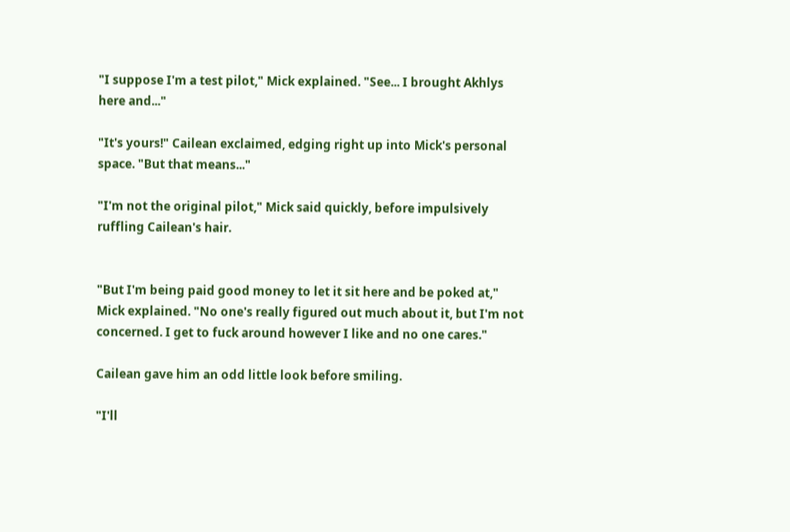"I suppose I'm a test pilot," Mick explained. "See... I brought Akhlys here and..."

"It's yours!" Cailean exclaimed, edging right up into Mick's personal space. "But that means..."

"I'm not the original pilot," Mick said quickly, before impulsively ruffling Cailean's hair.


"But I'm being paid good money to let it sit here and be poked at," Mick explained. "No one's really figured out much about it, but I'm not concerned. I get to fuck around however I like and no one cares."

Cailean gave him an odd little look before smiling.

"I'll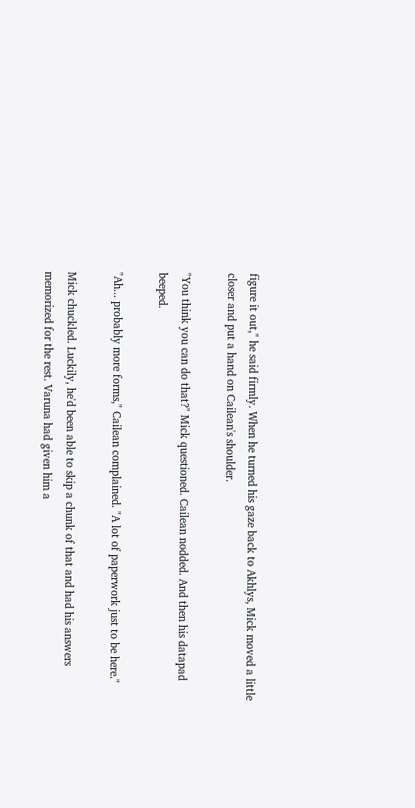figure it out," he said firmly. When he turned his gaze back to Akhlys, Mick moved a little closer and put a hand on Cailean's shoulder.

"You think you can do that?" Mick questioned. Cailean nodded. And then his datapad beeped.

"Ah... probably more forms," Cailean complained. "A lot of paperwork just to be here."

Mick chuckled. Luckily, he'd been able to skip a chunk of that and had his answers memorized for the rest. Varuna had given him a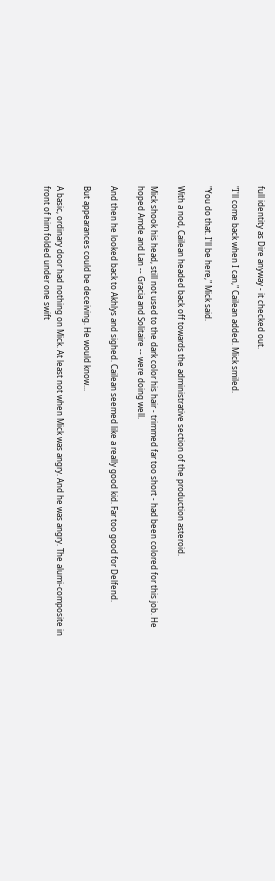full identity as Dire anyway - it checked out.

"I'll come back when I can," Cailean added. Mick smiled.

"You do that. I'll be here," Mick said.

With a nod, Cailean headed back off towards the administrative section of the production asteroid.

Mick shook his head, still not used to the dark color his hair - trimmed far too short - had been colored for this job. He hoped Amde and Lan -- Gracia and Solitaire -- were doing well.

And then he looked back to Akhlys and sighed. Cailean seemed like a really good kid. Far too good for Delfend.

But appearances could be deceiving. He would know...

A basic, ordinary door had nothing on Mick. At least not when Mick was angry. And he was angry. The alumi-composite in front of him folded under one swift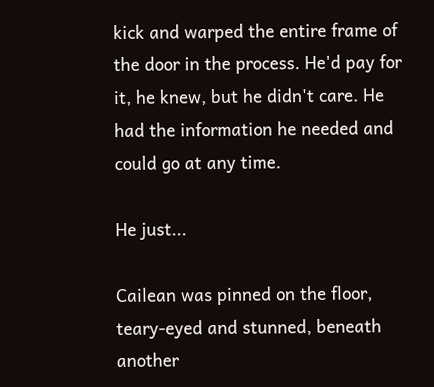kick and warped the entire frame of the door in the process. He'd pay for it, he knew, but he didn't care. He had the information he needed and could go at any time.

He just...

Cailean was pinned on the floor, teary-eyed and stunned, beneath another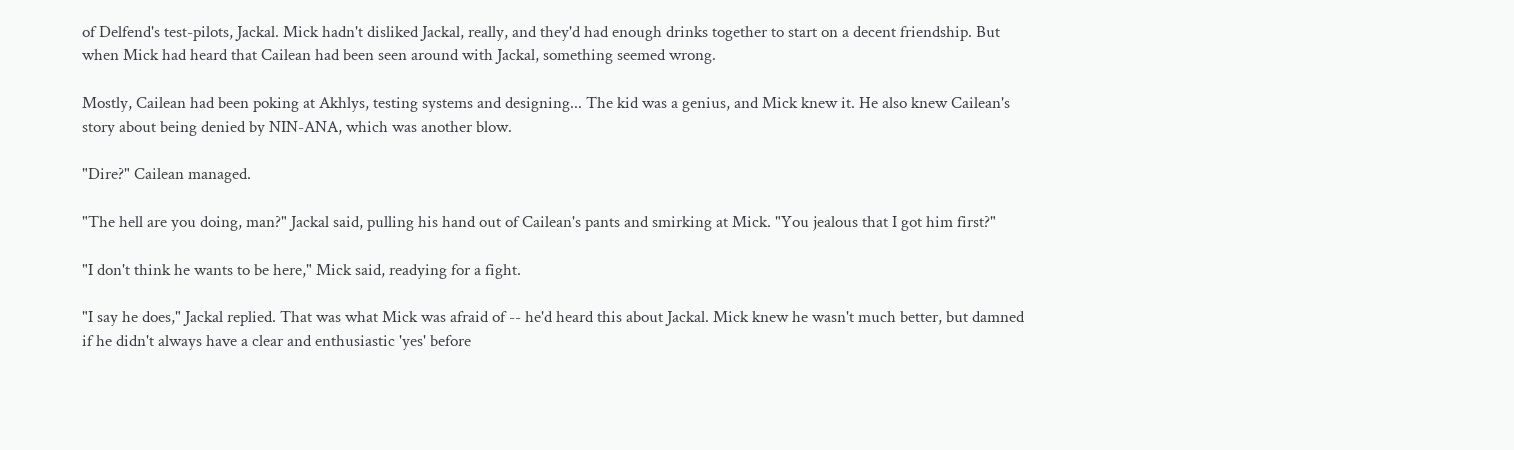of Delfend's test-pilots, Jackal. Mick hadn't disliked Jackal, really, and they'd had enough drinks together to start on a decent friendship. But when Mick had heard that Cailean had been seen around with Jackal, something seemed wrong.

Mostly, Cailean had been poking at Akhlys, testing systems and designing... The kid was a genius, and Mick knew it. He also knew Cailean's story about being denied by NIN-ANA, which was another blow.

"Dire?" Cailean managed.

"The hell are you doing, man?" Jackal said, pulling his hand out of Cailean's pants and smirking at Mick. "You jealous that I got him first?"

"I don't think he wants to be here," Mick said, readying for a fight.

"I say he does," Jackal replied. That was what Mick was afraid of -- he'd heard this about Jackal. Mick knew he wasn't much better, but damned if he didn't always have a clear and enthusiastic 'yes' before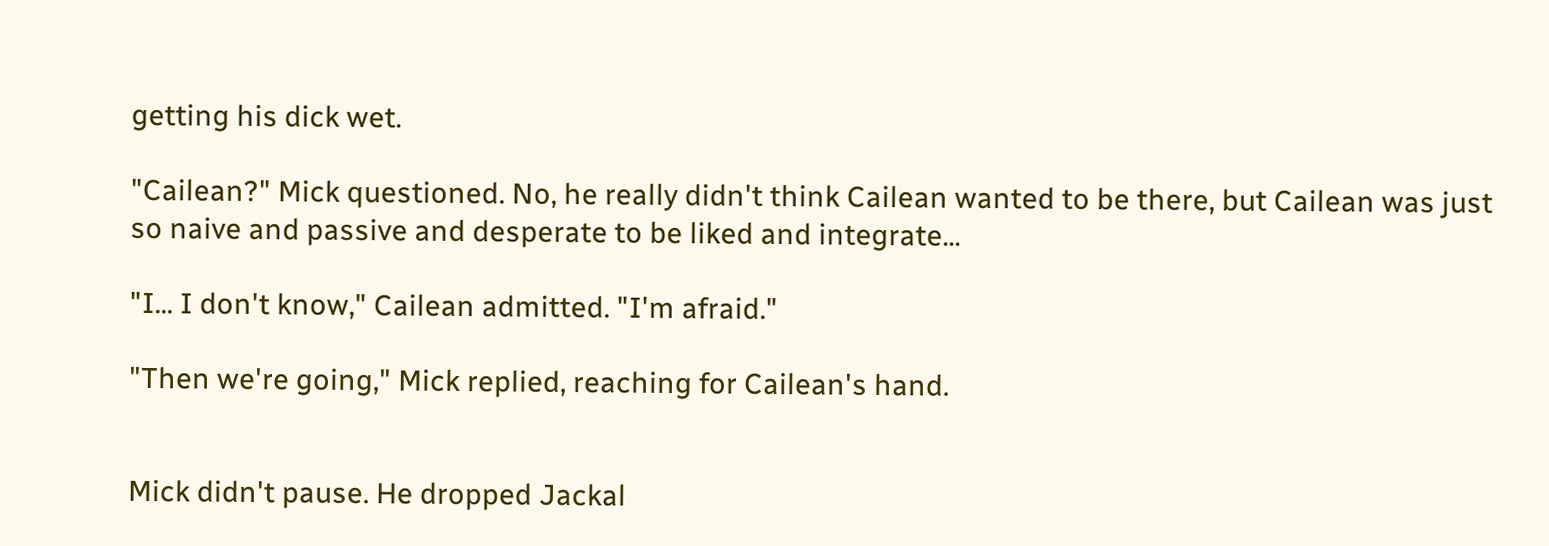getting his dick wet.

"Cailean?" Mick questioned. No, he really didn't think Cailean wanted to be there, but Cailean was just so naive and passive and desperate to be liked and integrate...

"I... I don't know," Cailean admitted. "I'm afraid."

"Then we're going," Mick replied, reaching for Cailean's hand.


Mick didn't pause. He dropped Jackal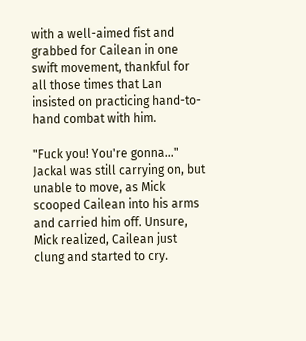with a well-aimed fist and grabbed for Cailean in one swift movement, thankful for all those times that Lan insisted on practicing hand-to-hand combat with him.

"Fuck you! You're gonna..." Jackal was still carrying on, but unable to move, as Mick scooped Cailean into his arms and carried him off. Unsure, Mick realized, Cailean just clung and started to cry.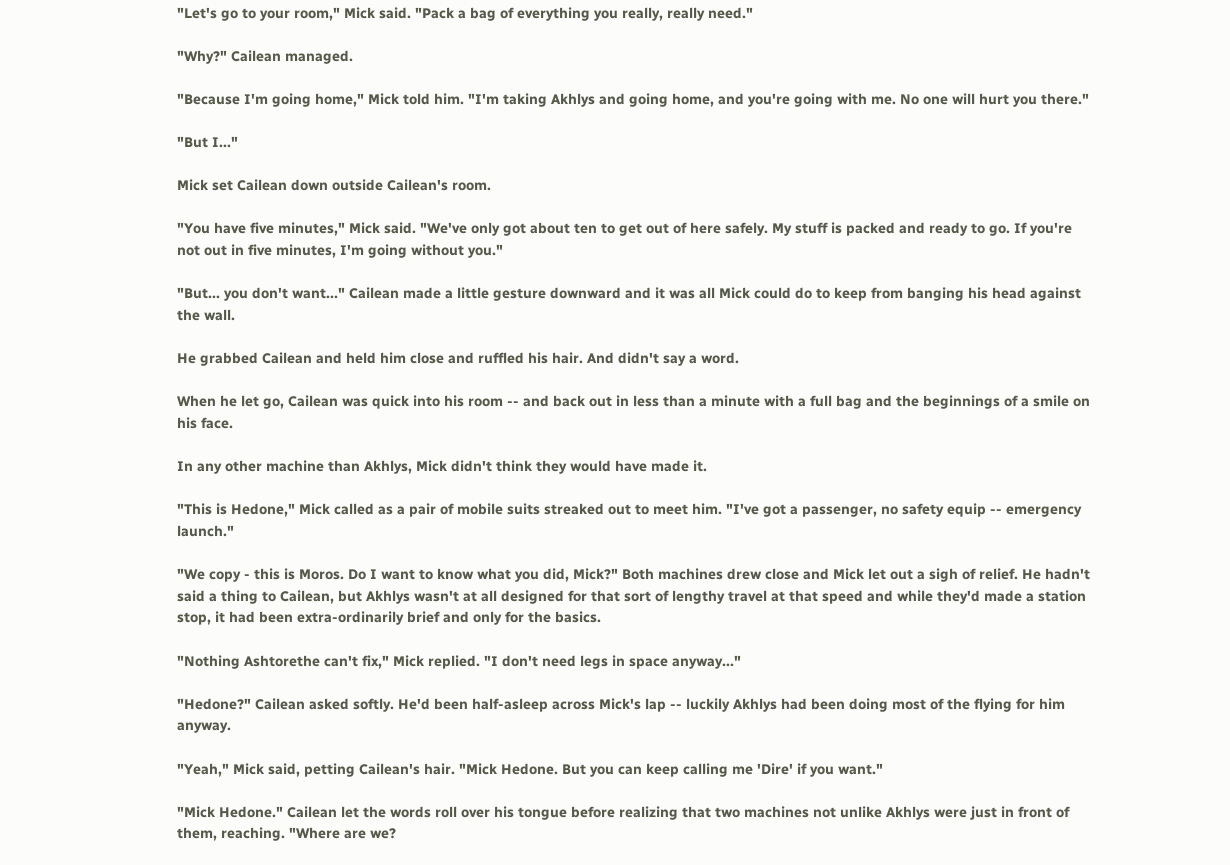"Let's go to your room," Mick said. "Pack a bag of everything you really, really need."

"Why?" Cailean managed.

"Because I'm going home," Mick told him. "I'm taking Akhlys and going home, and you're going with me. No one will hurt you there."

"But I..."

Mick set Cailean down outside Cailean's room.

"You have five minutes," Mick said. "We've only got about ten to get out of here safely. My stuff is packed and ready to go. If you're not out in five minutes, I'm going without you."

"But... you don't want..." Cailean made a little gesture downward and it was all Mick could do to keep from banging his head against the wall.

He grabbed Cailean and held him close and ruffled his hair. And didn't say a word.

When he let go, Cailean was quick into his room -- and back out in less than a minute with a full bag and the beginnings of a smile on his face.

In any other machine than Akhlys, Mick didn't think they would have made it.

"This is Hedone," Mick called as a pair of mobile suits streaked out to meet him. "I've got a passenger, no safety equip -- emergency launch."

"We copy - this is Moros. Do I want to know what you did, Mick?" Both machines drew close and Mick let out a sigh of relief. He hadn't said a thing to Cailean, but Akhlys wasn't at all designed for that sort of lengthy travel at that speed and while they'd made a station stop, it had been extra-ordinarily brief and only for the basics.

"Nothing Ashtorethe can't fix," Mick replied. "I don't need legs in space anyway..."

"Hedone?" Cailean asked softly. He'd been half-asleep across Mick's lap -- luckily Akhlys had been doing most of the flying for him anyway.

"Yeah," Mick said, petting Cailean's hair. "Mick Hedone. But you can keep calling me 'Dire' if you want."

"Mick Hedone." Cailean let the words roll over his tongue before realizing that two machines not unlike Akhlys were just in front of them, reaching. "Where are we?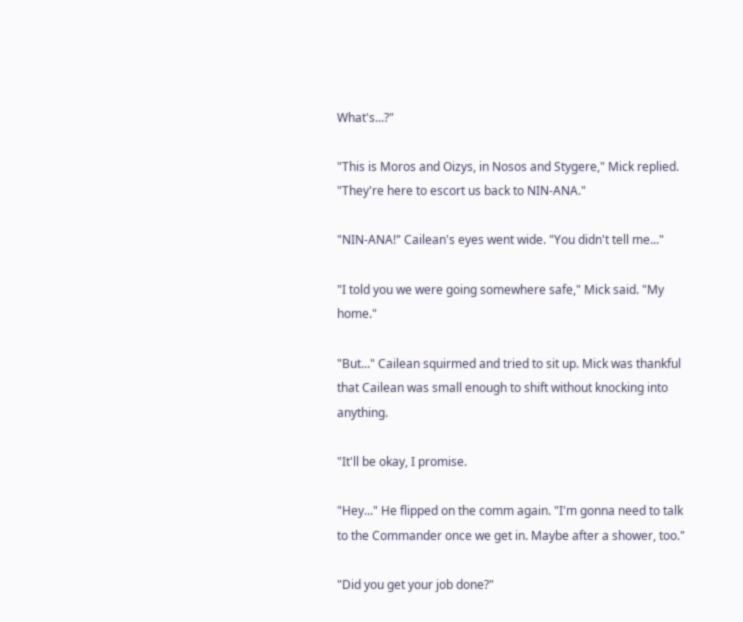What's...?"

"This is Moros and Oizys, in Nosos and Stygere," Mick replied. "They're here to escort us back to NIN-ANA."

"NIN-ANA!" Cailean's eyes went wide. "You didn't tell me..."

"I told you we were going somewhere safe," Mick said. "My home."

"But..." Cailean squirmed and tried to sit up. Mick was thankful that Cailean was small enough to shift without knocking into anything.

"It'll be okay, I promise.

"Hey..." He flipped on the comm again. "I'm gonna need to talk to the Commander once we get in. Maybe after a shower, too."

"Did you get your job done?"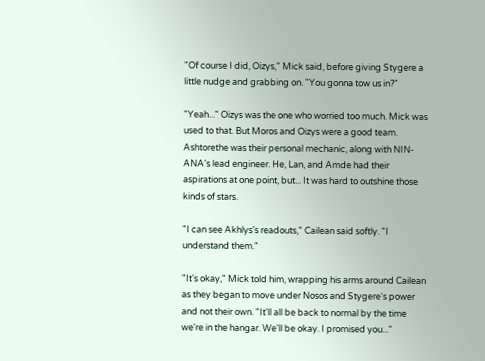"Of course I did, Oizys," Mick said, before giving Stygere a little nudge and grabbing on. "You gonna tow us in?"

"Yeah..." Oizys was the one who worried too much. Mick was used to that. But Moros and Oizys were a good team. Ashtorethe was their personal mechanic, along with NIN-ANA's lead engineer. He, Lan, and Amde had their aspirations at one point, but... It was hard to outshine those kinds of stars.

"I can see Akhlys's readouts," Cailean said softly. "I understand them."

"It's okay," Mick told him, wrapping his arms around Cailean as they began to move under Nosos and Stygere's power and not their own. "It'll all be back to normal by the time we're in the hangar. We'll be okay. I promised you..."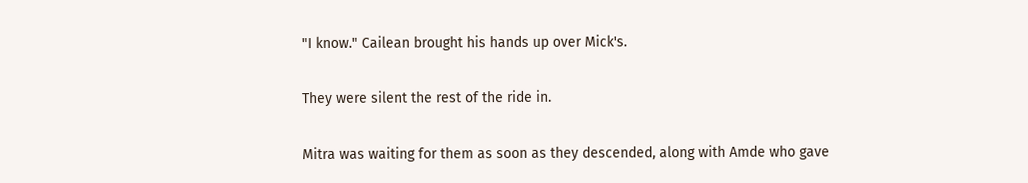"I know." Cailean brought his hands up over Mick's.

They were silent the rest of the ride in.

Mitra was waiting for them as soon as they descended, along with Amde who gave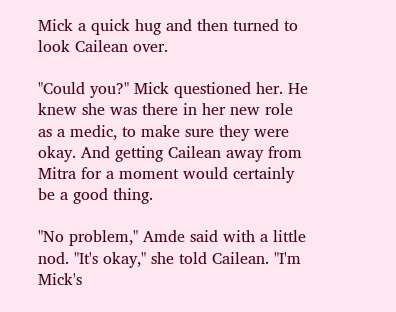Mick a quick hug and then turned to look Cailean over.

"Could you?" Mick questioned her. He knew she was there in her new role as a medic, to make sure they were okay. And getting Cailean away from Mitra for a moment would certainly be a good thing.

"No problem," Amde said with a little nod. "It's okay," she told Cailean. "I'm Mick's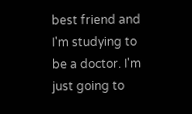best friend and I'm studying to be a doctor. I'm just going to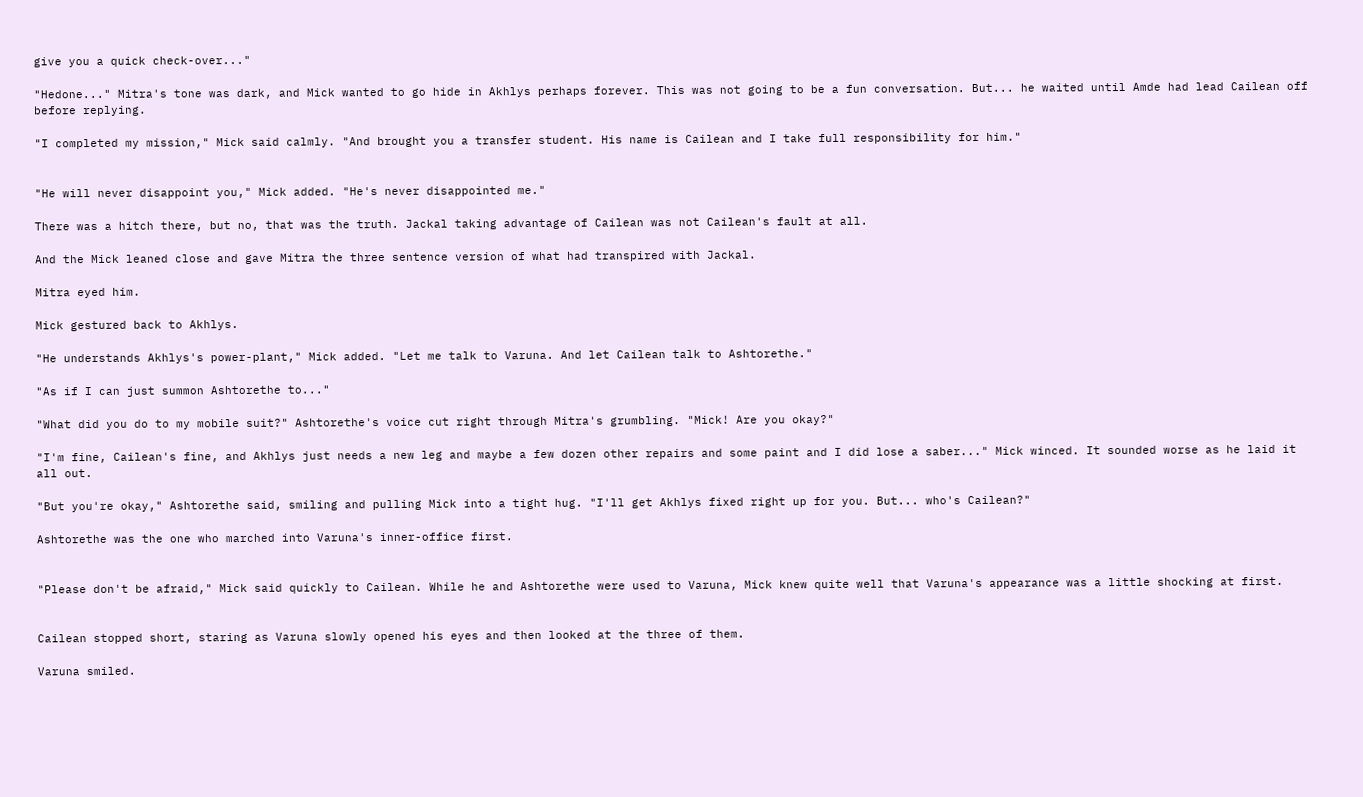give you a quick check-over..."

"Hedone..." Mitra's tone was dark, and Mick wanted to go hide in Akhlys perhaps forever. This was not going to be a fun conversation. But... he waited until Amde had lead Cailean off before replying.

"I completed my mission," Mick said calmly. "And brought you a transfer student. His name is Cailean and I take full responsibility for him."


"He will never disappoint you," Mick added. "He's never disappointed me."

There was a hitch there, but no, that was the truth. Jackal taking advantage of Cailean was not Cailean's fault at all.

And the Mick leaned close and gave Mitra the three sentence version of what had transpired with Jackal.

Mitra eyed him.

Mick gestured back to Akhlys.

"He understands Akhlys's power-plant," Mick added. "Let me talk to Varuna. And let Cailean talk to Ashtorethe."

"As if I can just summon Ashtorethe to..."

"What did you do to my mobile suit?" Ashtorethe's voice cut right through Mitra's grumbling. "Mick! Are you okay?"

"I'm fine, Cailean's fine, and Akhlys just needs a new leg and maybe a few dozen other repairs and some paint and I did lose a saber..." Mick winced. It sounded worse as he laid it all out.

"But you're okay," Ashtorethe said, smiling and pulling Mick into a tight hug. "I'll get Akhlys fixed right up for you. But... who's Cailean?"

Ashtorethe was the one who marched into Varuna's inner-office first.


"Please don't be afraid," Mick said quickly to Cailean. While he and Ashtorethe were used to Varuna, Mick knew quite well that Varuna's appearance was a little shocking at first.


Cailean stopped short, staring as Varuna slowly opened his eyes and then looked at the three of them.

Varuna smiled.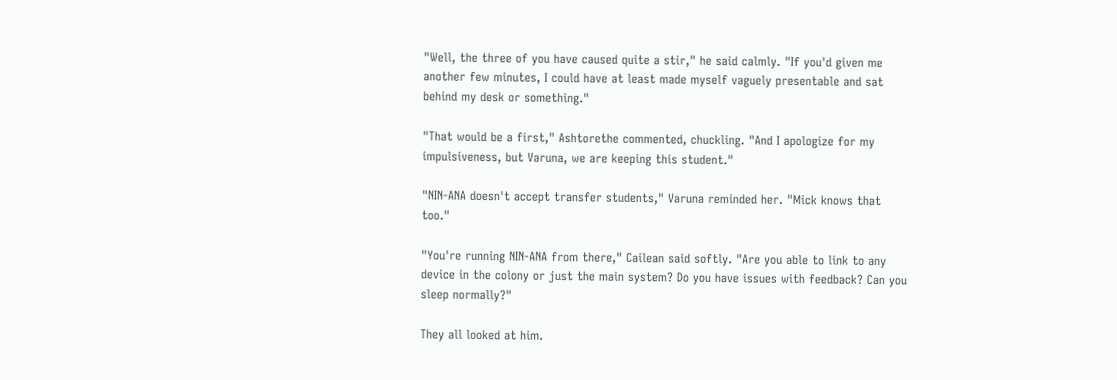"Well, the three of you have caused quite a stir," he said calmly. "If you'd given me another few minutes, I could have at least made myself vaguely presentable and sat behind my desk or something."

"That would be a first," Ashtorethe commented, chuckling. "And I apologize for my impulsiveness, but Varuna, we are keeping this student."

"NIN-ANA doesn't accept transfer students," Varuna reminded her. "Mick knows that too."

"You're running NIN-ANA from there," Cailean said softly. "Are you able to link to any device in the colony or just the main system? Do you have issues with feedback? Can you sleep normally?"

They all looked at him.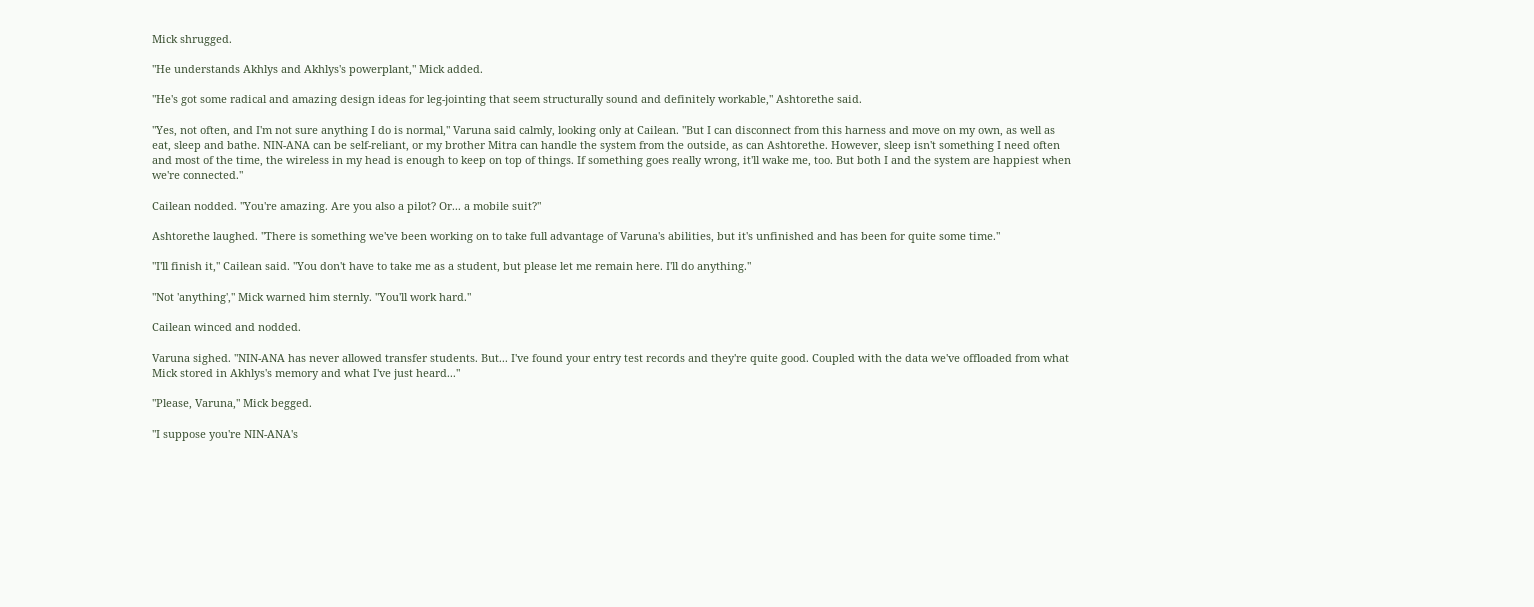Mick shrugged.

"He understands Akhlys and Akhlys's powerplant," Mick added.

"He's got some radical and amazing design ideas for leg-jointing that seem structurally sound and definitely workable," Ashtorethe said.

"Yes, not often, and I'm not sure anything I do is normal," Varuna said calmly, looking only at Cailean. "But I can disconnect from this harness and move on my own, as well as eat, sleep and bathe. NIN-ANA can be self-reliant, or my brother Mitra can handle the system from the outside, as can Ashtorethe. However, sleep isn't something I need often and most of the time, the wireless in my head is enough to keep on top of things. If something goes really wrong, it'll wake me, too. But both I and the system are happiest when we're connected."

Cailean nodded. "You're amazing. Are you also a pilot? Or... a mobile suit?"

Ashtorethe laughed. "There is something we've been working on to take full advantage of Varuna's abilities, but it's unfinished and has been for quite some time."

"I'll finish it," Cailean said. "You don't have to take me as a student, but please let me remain here. I'll do anything."

"Not 'anything'," Mick warned him sternly. "You'll work hard."

Cailean winced and nodded.

Varuna sighed. "NIN-ANA has never allowed transfer students. But... I've found your entry test records and they're quite good. Coupled with the data we've offloaded from what Mick stored in Akhlys's memory and what I've just heard..."

"Please, Varuna," Mick begged.

"I suppose you're NIN-ANA's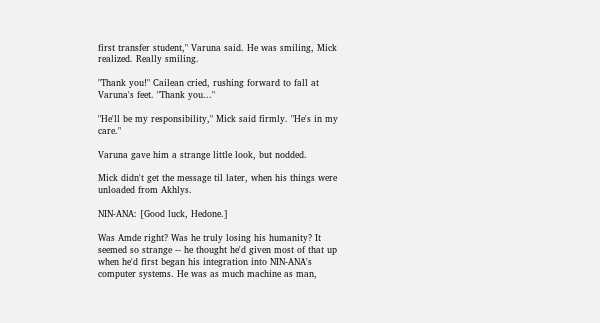first transfer student," Varuna said. He was smiling, Mick realized. Really smiling.

"Thank you!" Cailean cried, rushing forward to fall at Varuna's feet. "Thank you..."

"He'll be my responsibility," Mick said firmly. "He's in my care."

Varuna gave him a strange little look, but nodded.

Mick didn't get the message til later, when his things were unloaded from Akhlys.

NIN-ANA: [Good luck, Hedone.]

Was Amde right? Was he truly losing his humanity? It seemed so strange -- he thought he'd given most of that up when he'd first began his integration into NIN-ANA's computer systems. He was as much machine as man,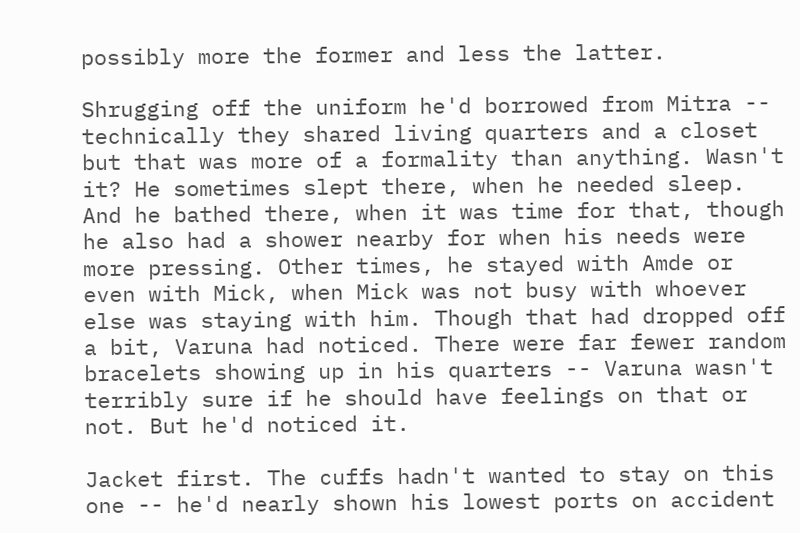possibly more the former and less the latter.

Shrugging off the uniform he'd borrowed from Mitra -- technically they shared living quarters and a closet but that was more of a formality than anything. Wasn't it? He sometimes slept there, when he needed sleep. And he bathed there, when it was time for that, though he also had a shower nearby for when his needs were more pressing. Other times, he stayed with Amde or even with Mick, when Mick was not busy with whoever else was staying with him. Though that had dropped off a bit, Varuna had noticed. There were far fewer random bracelets showing up in his quarters -- Varuna wasn't terribly sure if he should have feelings on that or not. But he'd noticed it.

Jacket first. The cuffs hadn't wanted to stay on this one -- he'd nearly shown his lowest ports on accident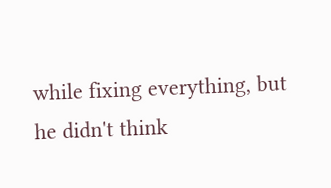while fixing everything, but he didn't think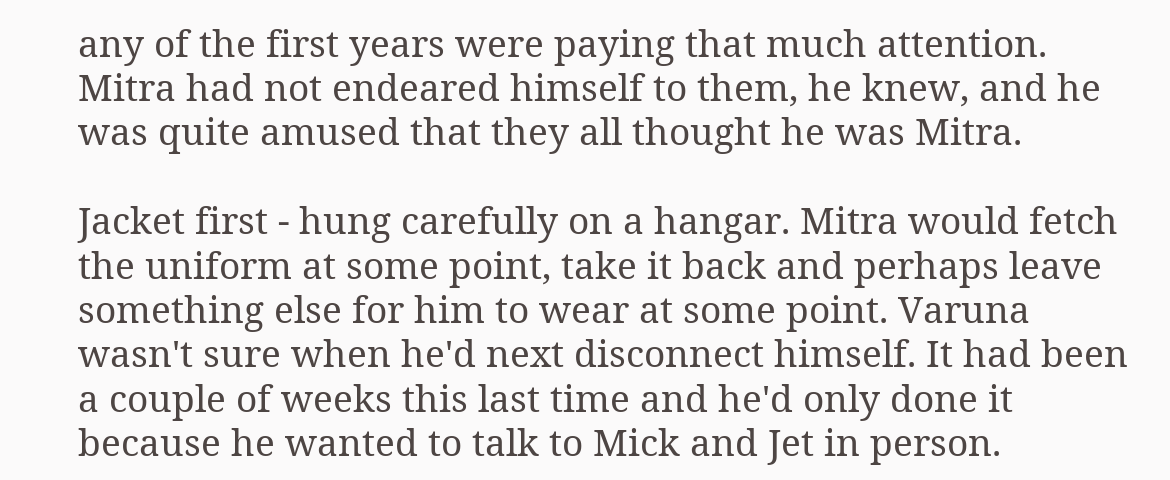any of the first years were paying that much attention. Mitra had not endeared himself to them, he knew, and he was quite amused that they all thought he was Mitra.

Jacket first - hung carefully on a hangar. Mitra would fetch the uniform at some point, take it back and perhaps leave something else for him to wear at some point. Varuna wasn't sure when he'd next disconnect himself. It had been a couple of weeks this last time and he'd only done it because he wanted to talk to Mick and Jet in person.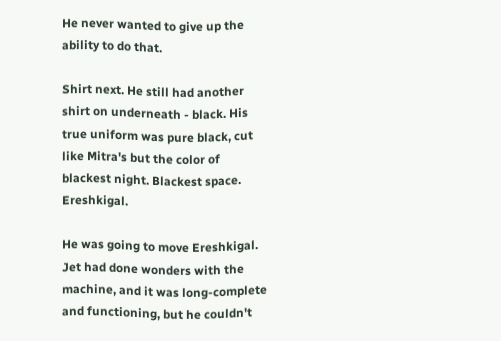He never wanted to give up the ability to do that.

Shirt next. He still had another shirt on underneath - black. His true uniform was pure black, cut like Mitra's but the color of blackest night. Blackest space. Ereshkigal.

He was going to move Ereshkigal. Jet had done wonders with the machine, and it was long-complete and functioning, but he couldn't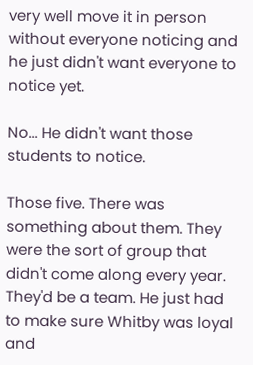very well move it in person without everyone noticing and he just didn't want everyone to notice yet.

No... He didn't want those students to notice.

Those five. There was something about them. They were the sort of group that didn't come along every year. They'd be a team. He just had to make sure Whitby was loyal and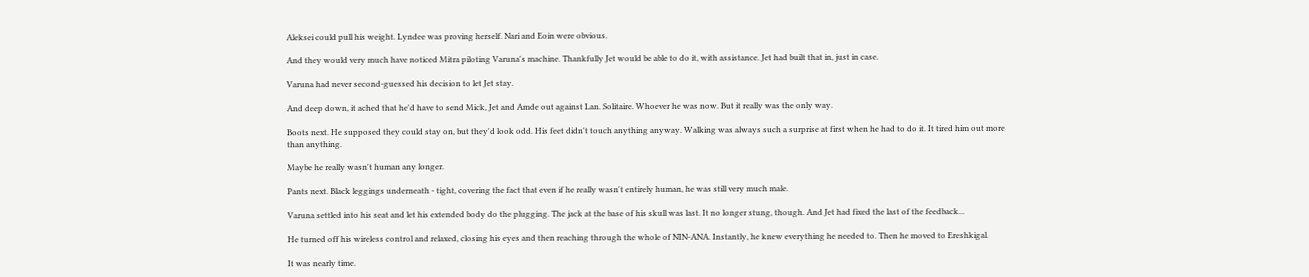Aleksei could pull his weight. Lyndee was proving herself. Nari and Eoin were obvious.

And they would very much have noticed Mitra piloting Varuna's machine. Thankfully Jet would be able to do it, with assistance. Jet had built that in, just in case.

Varuna had never second-guessed his decision to let Jet stay.

And deep down, it ached that he'd have to send Mick, Jet and Amde out against Lan. Solitaire. Whoever he was now. But it really was the only way.

Boots next. He supposed they could stay on, but they'd look odd. His feet didn't touch anything anyway. Walking was always such a surprise at first when he had to do it. It tired him out more than anything.

Maybe he really wasn't human any longer.

Pants next. Black leggings underneath - tight, covering the fact that even if he really wasn't entirely human, he was still very much male.

Varuna settled into his seat and let his extended body do the plugging. The jack at the base of his skull was last. It no longer stung, though. And Jet had fixed the last of the feedback...

He turned off his wireless control and relaxed, closing his eyes and then reaching through the whole of NIN-ANA. Instantly, he knew everything he needed to. Then he moved to Ereshkigal.

It was nearly time.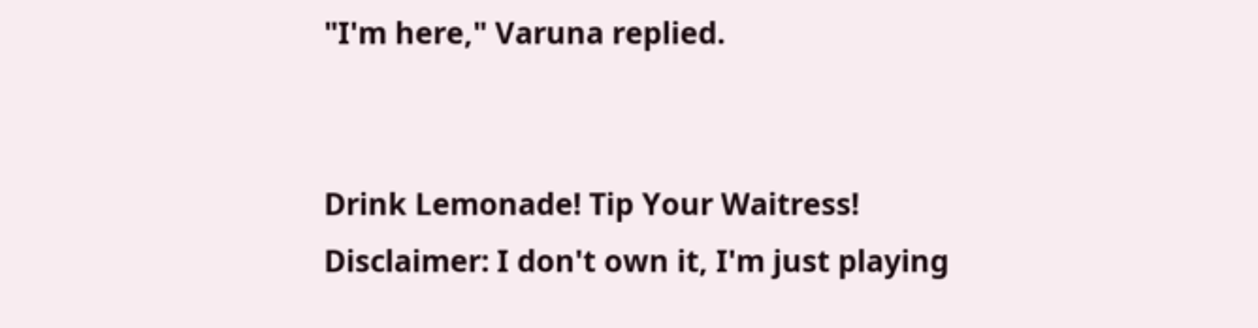"I'm here," Varuna replied.


Drink Lemonade! Tip Your Waitress!
Disclaimer: I don't own it, I'm just playing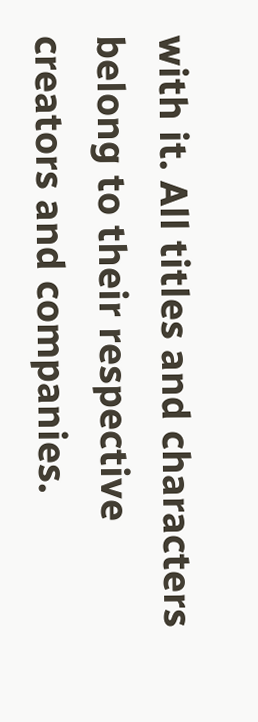with it. All titles and characters belong to their respective creators and companies.